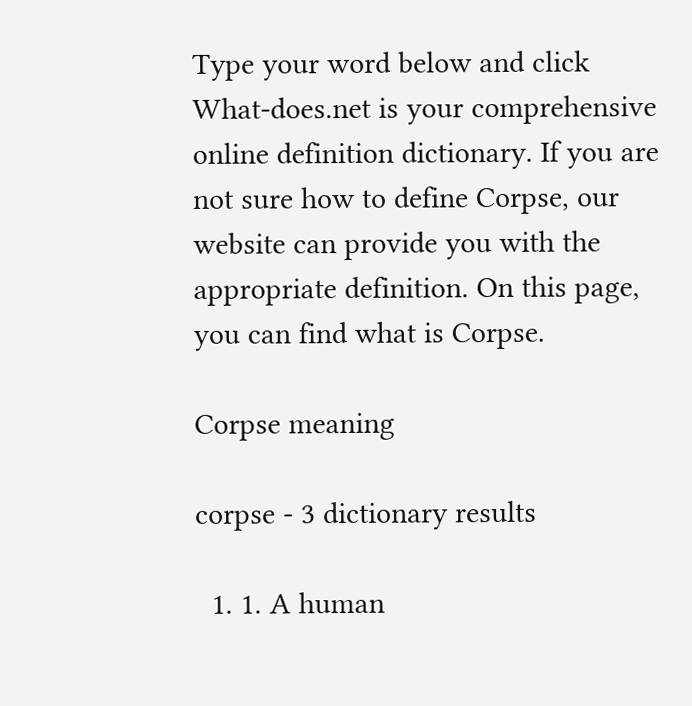Type your word below and click
What-does.net is your comprehensive online definition dictionary. If you are not sure how to define Corpse, our website can provide you with the appropriate definition. On this page, you can find what is Corpse.

Corpse meaning

corpse - 3 dictionary results

  1. 1. A human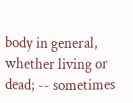body in general, whether living or dead; -- sometimes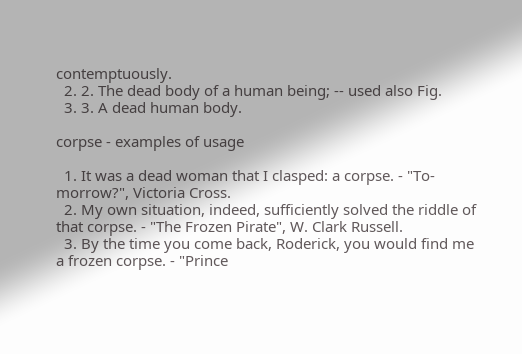contemptuously.
  2. 2. The dead body of a human being; -- used also Fig.
  3. 3. A dead human body.

corpse - examples of usage

  1. It was a dead woman that I clasped: a corpse. - "To-morrow?", Victoria Cross.
  2. My own situation, indeed, sufficiently solved the riddle of that corpse. - "The Frozen Pirate", W. Clark Russell.
  3. By the time you come back, Roderick, you would find me a frozen corpse. - "Prince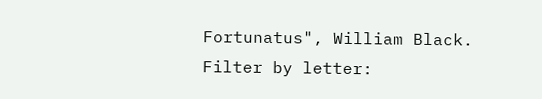Fortunatus", William Black.
Filter by letter: